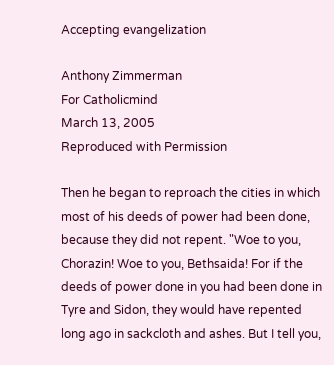Accepting evangelization

Anthony Zimmerman
For Catholicmind
March 13, 2005
Reproduced with Permission

Then he began to reproach the cities in which most of his deeds of power had been done, because they did not repent. "Woe to you, Chorazin! Woe to you, Bethsaida! For if the deeds of power done in you had been done in Tyre and Sidon, they would have repented long ago in sackcloth and ashes. But I tell you,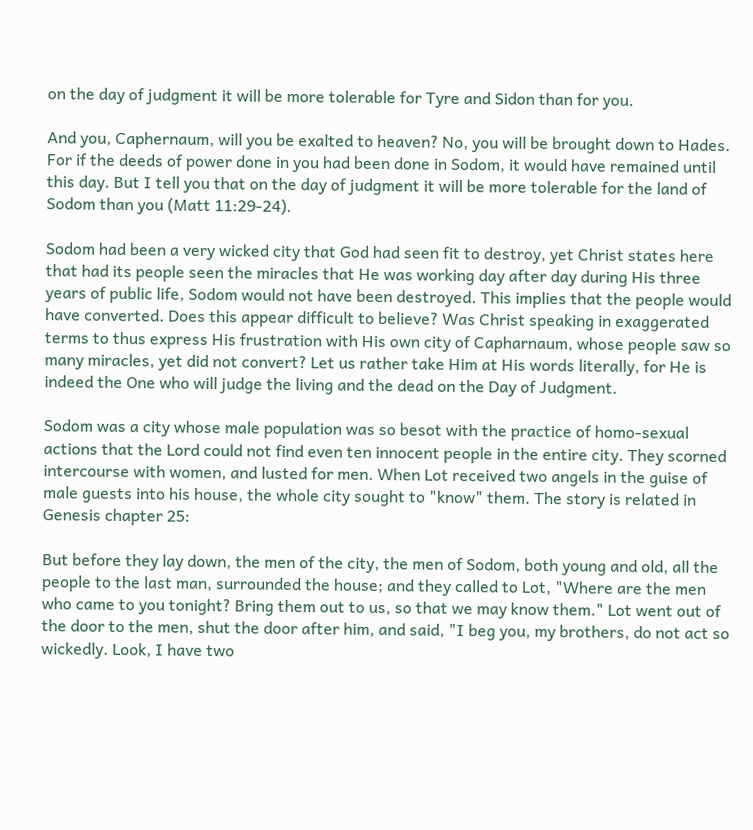on the day of judgment it will be more tolerable for Tyre and Sidon than for you.

And you, Caphernaum, will you be exalted to heaven? No, you will be brought down to Hades. For if the deeds of power done in you had been done in Sodom, it would have remained until this day. But I tell you that on the day of judgment it will be more tolerable for the land of Sodom than you (Matt 11:29-24).

Sodom had been a very wicked city that God had seen fit to destroy, yet Christ states here that had its people seen the miracles that He was working day after day during His three years of public life, Sodom would not have been destroyed. This implies that the people would have converted. Does this appear difficult to believe? Was Christ speaking in exaggerated terms to thus express His frustration with His own city of Capharnaum, whose people saw so many miracles, yet did not convert? Let us rather take Him at His words literally, for He is indeed the One who will judge the living and the dead on the Day of Judgment.

Sodom was a city whose male population was so besot with the practice of homo-sexual actions that the Lord could not find even ten innocent people in the entire city. They scorned intercourse with women, and lusted for men. When Lot received two angels in the guise of male guests into his house, the whole city sought to "know" them. The story is related in Genesis chapter 25:

But before they lay down, the men of the city, the men of Sodom, both young and old, all the people to the last man, surrounded the house; and they called to Lot, "Where are the men who came to you tonight? Bring them out to us, so that we may know them." Lot went out of the door to the men, shut the door after him, and said, "I beg you, my brothers, do not act so wickedly. Look, I have two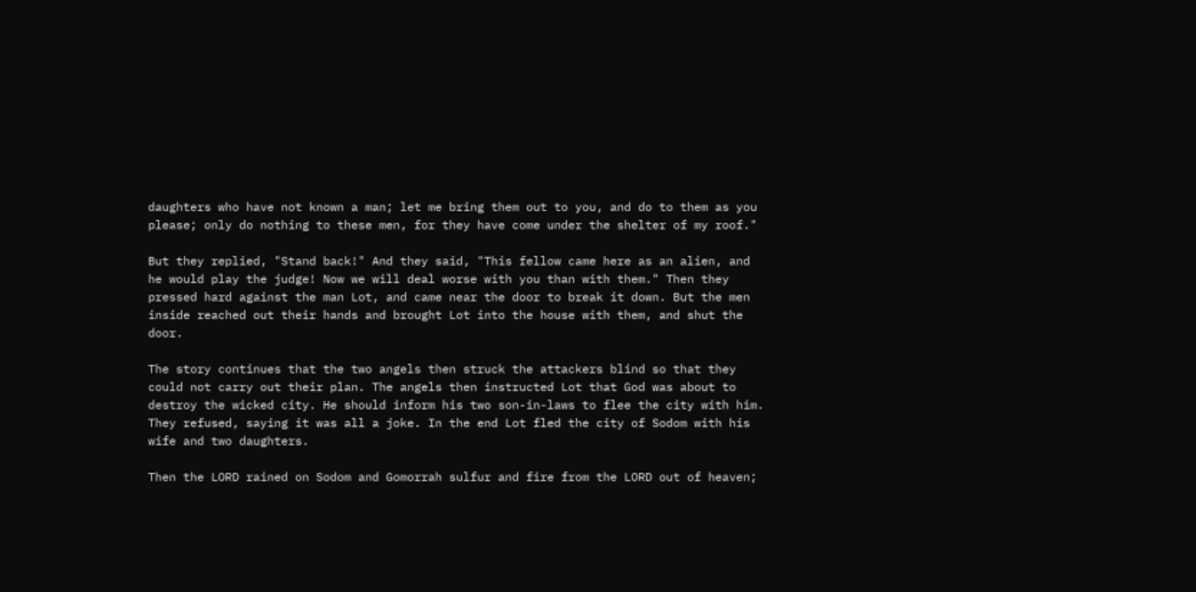daughters who have not known a man; let me bring them out to you, and do to them as you please; only do nothing to these men, for they have come under the shelter of my roof."

But they replied, "Stand back!" And they said, "This fellow came here as an alien, and he would play the judge! Now we will deal worse with you than with them." Then they pressed hard against the man Lot, and came near the door to break it down. But the men inside reached out their hands and brought Lot into the house with them, and shut the door.

The story continues that the two angels then struck the attackers blind so that they could not carry out their plan. The angels then instructed Lot that God was about to destroy the wicked city. He should inform his two son-in-laws to flee the city with him. They refused, saying it was all a joke. In the end Lot fled the city of Sodom with his wife and two daughters.

Then the LORD rained on Sodom and Gomorrah sulfur and fire from the LORD out of heaven;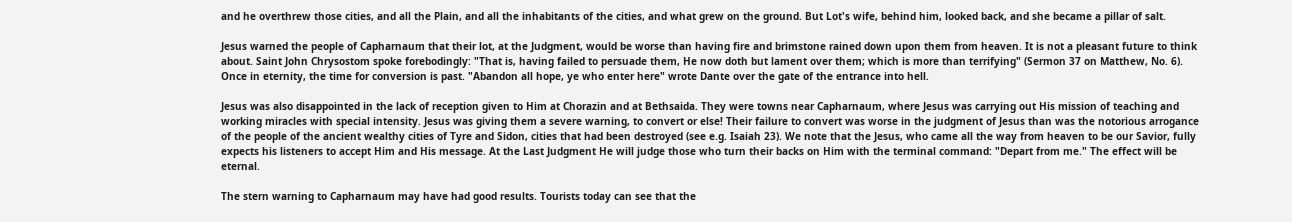and he overthrew those cities, and all the Plain, and all the inhabitants of the cities, and what grew on the ground. But Lot's wife, behind him, looked back, and she became a pillar of salt.

Jesus warned the people of Capharnaum that their lot, at the Judgment, would be worse than having fire and brimstone rained down upon them from heaven. It is not a pleasant future to think about. Saint John Chrysostom spoke forebodingly: "That is, having failed to persuade them, He now doth but lament over them; which is more than terrifying" (Sermon 37 on Matthew, No. 6). Once in eternity, the time for conversion is past. "Abandon all hope, ye who enter here" wrote Dante over the gate of the entrance into hell.

Jesus was also disappointed in the lack of reception given to Him at Chorazin and at Bethsaida. They were towns near Capharnaum, where Jesus was carrying out His mission of teaching and working miracles with special intensity. Jesus was giving them a severe warning, to convert or else! Their failure to convert was worse in the judgment of Jesus than was the notorious arrogance of the people of the ancient wealthy cities of Tyre and Sidon, cities that had been destroyed (see e.g. Isaiah 23). We note that the Jesus, who came all the way from heaven to be our Savior, fully expects his listeners to accept Him and His message. At the Last Judgment He will judge those who turn their backs on Him with the terminal command: "Depart from me." The effect will be eternal.

The stern warning to Capharnaum may have had good results. Tourists today can see that the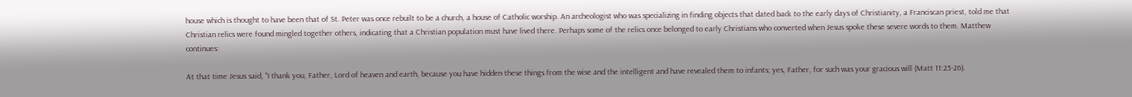house which is thought to have been that of St. Peter was once rebuilt to be a church, a house of Catholic worship. An archeologist who was specializing in finding objects that dated back to the early days of Christianity, a Franciscan priest, told me that Christian relics were found mingled together others, indicating that a Christian population must have lived there. Perhaps some of the relics once belonged to early Christians who converted when Jesus spoke these severe words to them. Matthew continues:

At that time Jesus said, "I thank you, Father, Lord of heaven and earth, because you have hidden these things from the wise and the intelligent and have revealed them to infants; yes, Father, for such was your gracious will (Matt 11:25-26).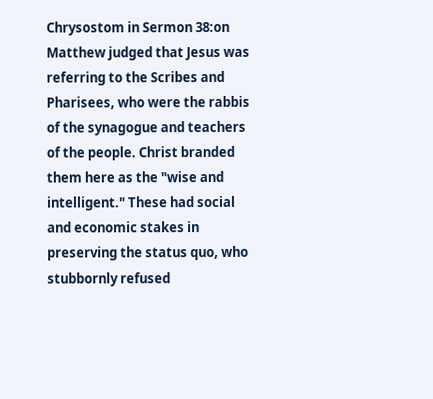Chrysostom in Sermon 38:on Matthew judged that Jesus was referring to the Scribes and Pharisees, who were the rabbis of the synagogue and teachers of the people. Christ branded them here as the "wise and intelligent." These had social and economic stakes in preserving the status quo, who stubbornly refused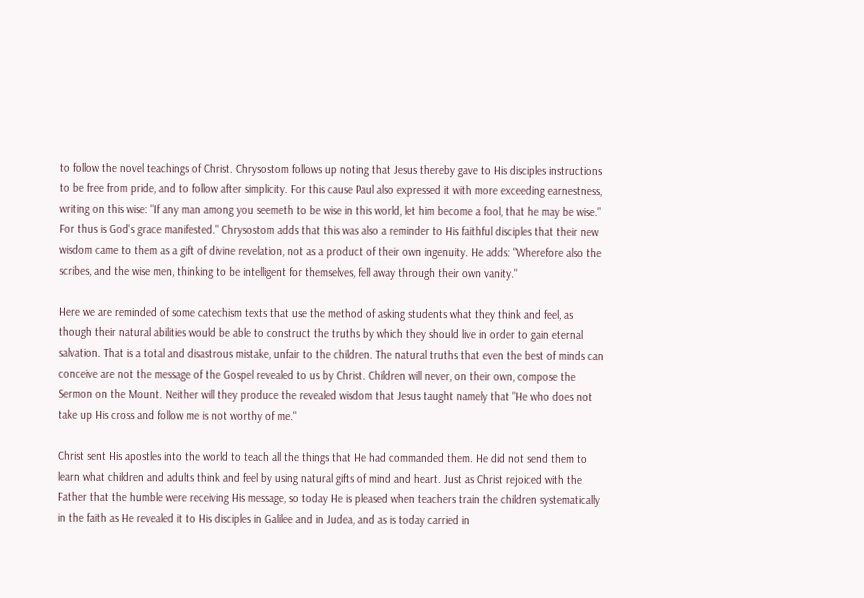to follow the novel teachings of Christ. Chrysostom follows up noting that Jesus thereby gave to His disciples instructions to be free from pride, and to follow after simplicity. For this cause Paul also expressed it with more exceeding earnestness, writing on this wise: "If any man among you seemeth to be wise in this world, let him become a fool, that he may be wise." For thus is God's grace manifested." Chrysostom adds that this was also a reminder to His faithful disciples that their new wisdom came to them as a gift of divine revelation, not as a product of their own ingenuity. He adds: "Wherefore also the scribes, and the wise men, thinking to be intelligent for themselves, fell away through their own vanity."

Here we are reminded of some catechism texts that use the method of asking students what they think and feel, as though their natural abilities would be able to construct the truths by which they should live in order to gain eternal salvation. That is a total and disastrous mistake, unfair to the children. The natural truths that even the best of minds can conceive are not the message of the Gospel revealed to us by Christ. Children will never, on their own, compose the Sermon on the Mount. Neither will they produce the revealed wisdom that Jesus taught namely that "He who does not take up His cross and follow me is not worthy of me."

Christ sent His apostles into the world to teach all the things that He had commanded them. He did not send them to learn what children and adults think and feel by using natural gifts of mind and heart. Just as Christ rejoiced with the Father that the humble were receiving His message, so today He is pleased when teachers train the children systematically in the faith as He revealed it to His disciples in Galilee and in Judea, and as is today carried in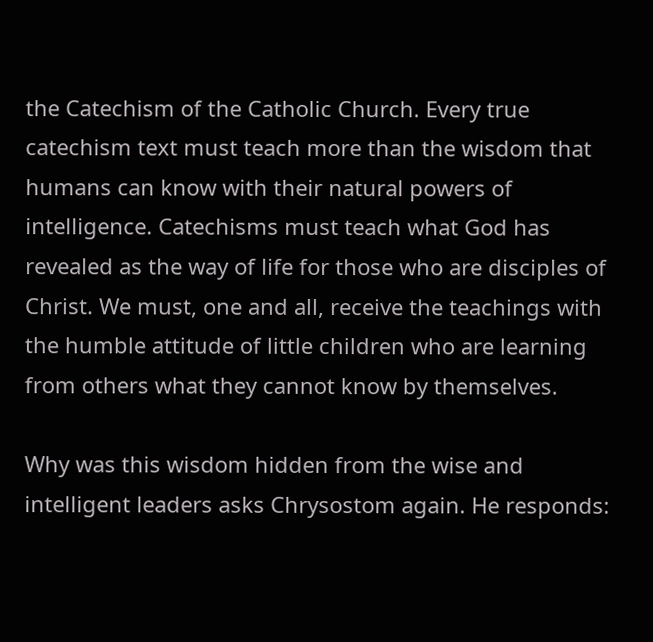the Catechism of the Catholic Church. Every true catechism text must teach more than the wisdom that humans can know with their natural powers of intelligence. Catechisms must teach what God has revealed as the way of life for those who are disciples of Christ. We must, one and all, receive the teachings with the humble attitude of little children who are learning from others what they cannot know by themselves.

Why was this wisdom hidden from the wise and intelligent leaders asks Chrysostom again. He responds: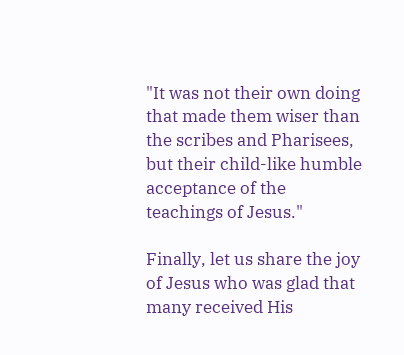"It was not their own doing that made them wiser than the scribes and Pharisees, but their child-like humble acceptance of the teachings of Jesus."

Finally, let us share the joy of Jesus who was glad that many received His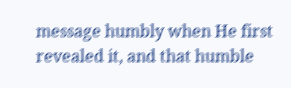message humbly when He first revealed it, and that humble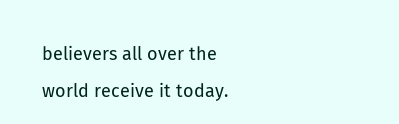believers all over the world receive it today.